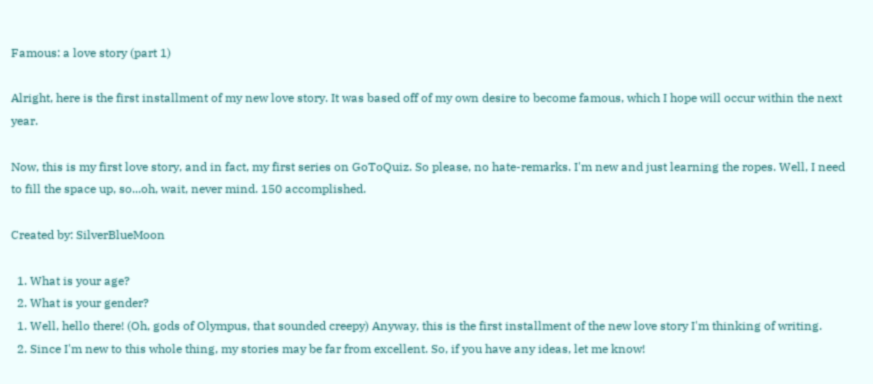Famous: a love story (part 1)

Alright, here is the first installment of my new love story. It was based off of my own desire to become famous, which I hope will occur within the next year.

Now, this is my first love story, and in fact, my first series on GoToQuiz. So please, no hate-remarks. I'm new and just learning the ropes. Well, I need to fill the space up, so...oh, wait, never mind. 150 accomplished.

Created by: SilverBlueMoon

  1. What is your age?
  2. What is your gender?
  1. Well, hello there! (Oh, gods of Olympus, that sounded creepy) Anyway, this is the first installment of the new love story I'm thinking of writing.
  2. Since I'm new to this whole thing, my stories may be far from excellent. So, if you have any ideas, let me know!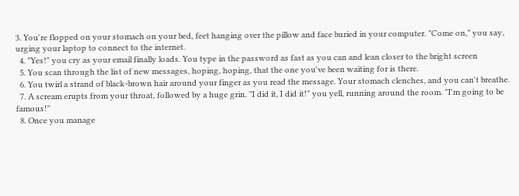3. You're flopped on your stomach on your bed, feet hanging over the pillow and face buried in your computer. "Come on," you say, urging your laptop to connect to the internet.
  4. "Yes!" you cry as your email finally loads. You type in the password as fast as you can and lean closer to the bright screen
  5. You scan through the list of new messages, hoping, hoping, that the one you've been waiting for is there.
  6. You twirl a strand of black-brown hair around your finger as you read the message. Your stomach clenches, and you can't breathe.
  7. A scream erupts from your throat, followed by a huge grin. "I did it, I did it!" you yell, running around the room. "I'm going to be famous!"
  8. Once you manage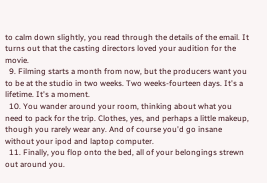to calm down slightly, you read through the details of the email. It turns out that the casting directors loved your audition for the movie.
  9. Filming starts a month from now, but the producers want you to be at the studio in two weeks. Two weeks-fourteen days. It's a lifetime. It's a moment.
  10. You wander around your room, thinking about what you need to pack for the trip. Clothes, yes, and perhaps a little makeup, though you rarely wear any. And of course you'd go insane without your ipod and laptop computer.
  11. Finally, you flop onto the bed, all of your belongings strewn out around you.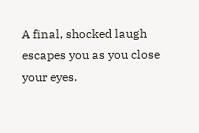A final, shocked laugh escapes you as you close your eyes.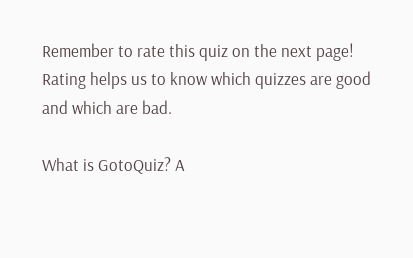Remember to rate this quiz on the next page!
Rating helps us to know which quizzes are good and which are bad.

What is GotoQuiz? A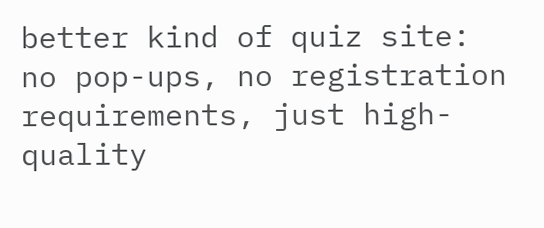better kind of quiz site: no pop-ups, no registration requirements, just high-quality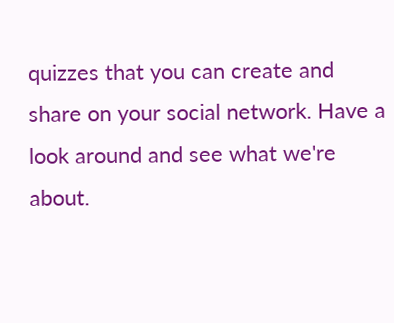quizzes that you can create and share on your social network. Have a look around and see what we're about.